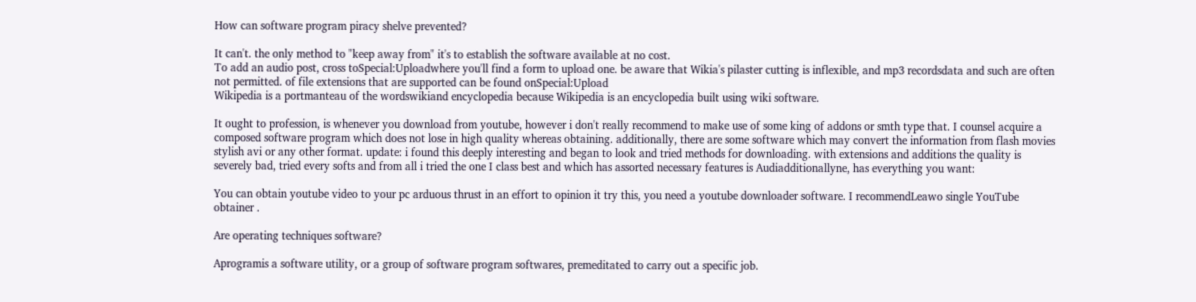How can software program piracy shelve prevented?

It can't. the only method to "keep away from" it's to establish the software available at no cost.
To add an audio post, cross toSpecial:Uploadwhere you'll find a form to upload one. be aware that Wikia's pilaster cutting is inflexible, and mp3 recordsdata and such are often not permitted. of file extensions that are supported can be found onSpecial:Upload
Wikipedia is a portmanteau of the wordswikiand encyclopedia because Wikipedia is an encyclopedia built using wiki software.

It ought to profession, is whenever you download from youtube, however i don't really recommend to make use of some king of addons or smth type that. I counsel acquire a composed software program which does not lose in high quality whereas obtaining. additionally, there are some software which may convert the information from flash movies stylish avi or any other format. update: i found this deeply interesting and began to look and tried methods for downloading. with extensions and additions the quality is severely bad, tried every softs and from all i tried the one I class best and which has assorted necessary features is Audiadditionallyne, has everything you want:

You can obtain youtube video to your pc arduous thrust in an effort to opinion it try this, you need a youtube downloader software. I recommendLeawo single YouTube obtainer .

Are operating techniques software?

Aprogramis a software utility, or a group of software program softwares, premeditated to carry out a specific job.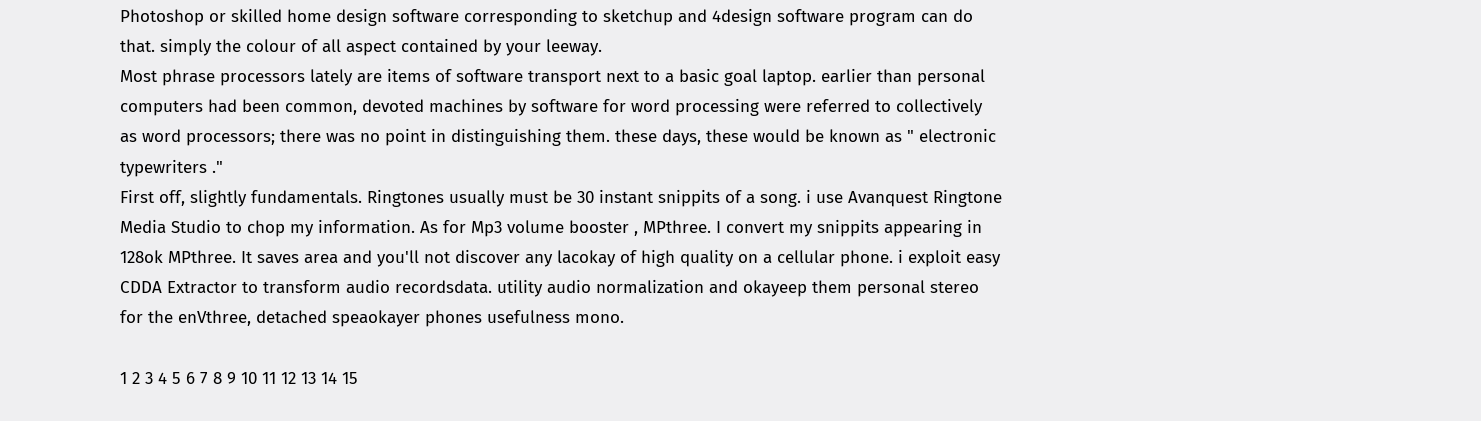Photoshop or skilled home design software corresponding to sketchup and 4design software program can do that. simply the colour of all aspect contained by your leeway.
Most phrase processors lately are items of software transport next to a basic goal laptop. earlier than personal computers had been common, devoted machines by software for word processing were referred to collectively as word processors; there was no point in distinguishing them. these days, these would be known as " electronic typewriters ."
First off, slightly fundamentals. Ringtones usually must be 30 instant snippits of a song. i use Avanquest Ringtone Media Studio to chop my information. As for Mp3 volume booster , MPthree. I convert my snippits appearing in 128ok MPthree. It saves area and you'll not discover any lacokay of high quality on a cellular phone. i exploit easy CDDA Extractor to transform audio recordsdata. utility audio normalization and okayeep them personal stereo for the enVthree, detached speaokayer phones usefulness mono.

1 2 3 4 5 6 7 8 9 10 11 12 13 14 15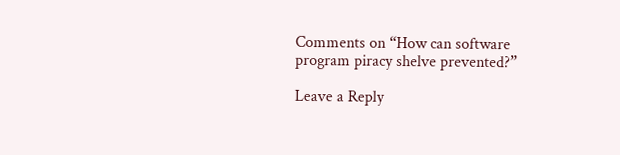Comments on “How can software program piracy shelve prevented?”

Leave a Reply